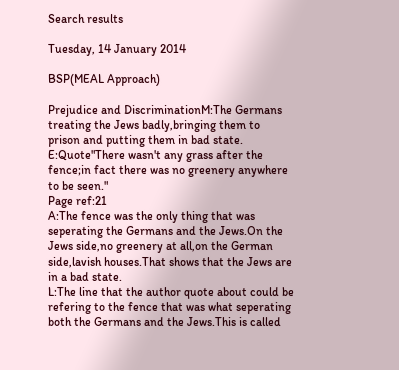Search results

Tuesday, 14 January 2014

BSP(MEAL Approach)

Prejudice and DiscriminationM:The Germans treating the Jews badly,bringing them to prison and putting them in bad state.
E:Quote"There wasn't any grass after the fence;in fact there was no greenery anywhere to be seen."
Page ref:21
A:The fence was the only thing that was seperating the Germans and the Jews.On the Jews side,no greenery at all,on the German side,lavish houses.That shows that the Jews are in a bad state.
L:The line that the author quote about could be refering to the fence that was what seperating both the Germans and the Jews.This is called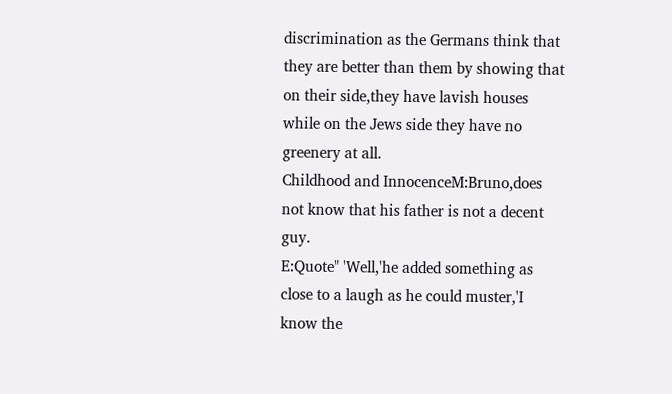discrimination as the Germans think that they are better than them by showing that on their side,they have lavish houses while on the Jews side they have no greenery at all.
Childhood and InnocenceM:Bruno,does not know that his father is not a decent guy.
E:Quote" 'Well,'he added something as close to a laugh as he could muster,'I know the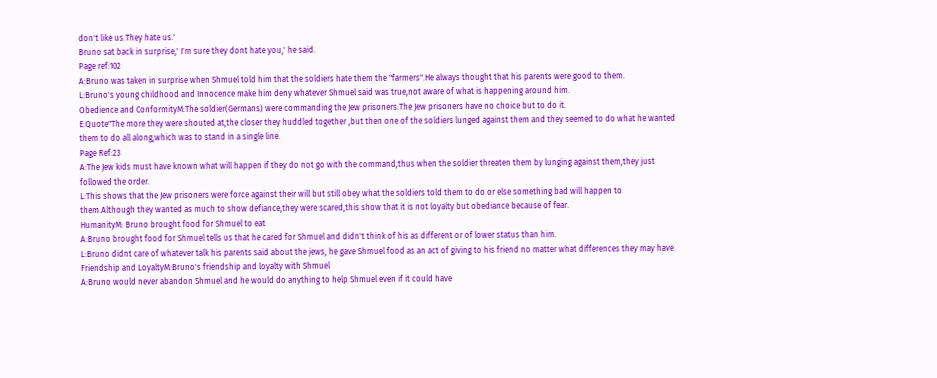don't like us.They hate us.'
Bruno sat back in surprise,' I'm sure they dont hate you,' he said.
Page ref:102
A:Bruno was taken in surprise when Shmuel told him that the soldiers hate them the "farmers".He always thought that his parents were good to them.
L:Bruno's young childhood and Innocence make him deny whatever Shmuel said was true,not aware of what is happening around him.
Obedience and ConformityM:The soldier(Germans) were commanding the Jew prisoners.The Jew prisoners have no choice but to do it.
E:Quote"The more they were shouted at,the closer they huddled together ,but then one of the soldiers lunged against them and they seemed to do what he wanted them to do all along,which was to stand in a single line.
Page Ref:23
A:The Jew kids must have known what will happen if they do not go with the command,thus when the soldier threaten them by lunging against them,they just followed the order.
L:This shows that the Jew prisoners were force against their will but still obey what the soldiers told them to do or else something bad will happen to them.Although they wanted as much to show defiance,they were scared,this show that it is not loyalty but obediance because of fear.
HumanityM: Bruno brought food for Shmuel to eat
A:Bruno brought food for Shmuel tells us that he cared for Shmuel and didn't think of his as different or of lower status than him.
L:Bruno didnt care of whatever talk his parents said about the jews, he gave Shmuel food as an act of giving to his friend no matter what differences they may have.
Friendship and LoyaltyM:Bruno's friendship and loyalty with Shmuel
A:Bruno would never abandon Shmuel and he would do anything to help Shmuel even if it could have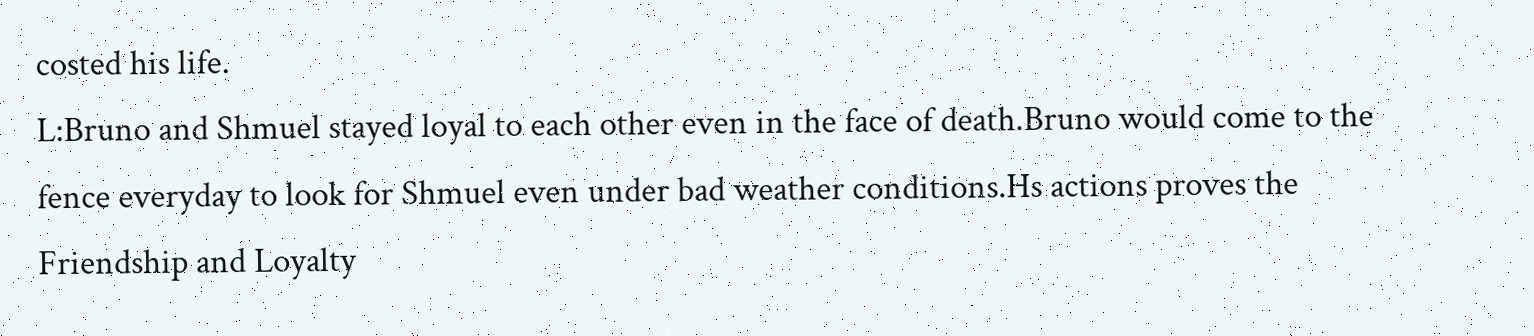costed his life.
L:Bruno and Shmuel stayed loyal to each other even in the face of death.Bruno would come to the fence everyday to look for Shmuel even under bad weather conditions.Hs actions proves the Friendship and Loyalty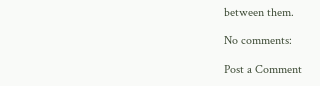between them.

No comments:

Post a Comment